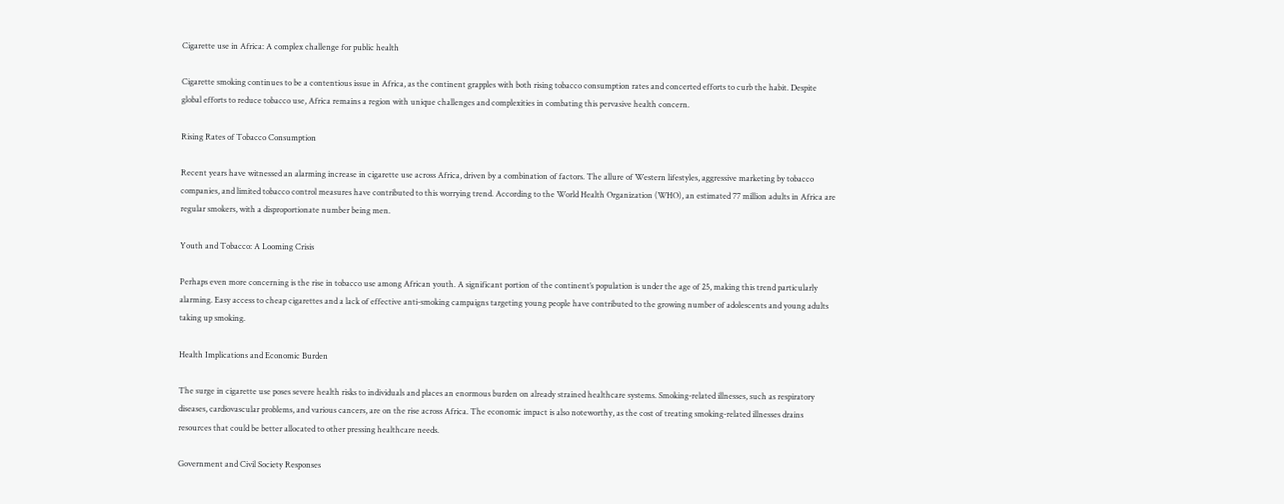Cigarette use in Africa: A complex challenge for public health

Cigarette smoking continues to be a contentious issue in Africa, as the continent grapples with both rising tobacco consumption rates and concerted efforts to curb the habit. Despite global efforts to reduce tobacco use, Africa remains a region with unique challenges and complexities in combating this pervasive health concern.

Rising Rates of Tobacco Consumption

Recent years have witnessed an alarming increase in cigarette use across Africa, driven by a combination of factors. The allure of Western lifestyles, aggressive marketing by tobacco companies, and limited tobacco control measures have contributed to this worrying trend. According to the World Health Organization (WHO), an estimated 77 million adults in Africa are regular smokers, with a disproportionate number being men.

Youth and Tobacco: A Looming Crisis

Perhaps even more concerning is the rise in tobacco use among African youth. A significant portion of the continent’s population is under the age of 25, making this trend particularly alarming. Easy access to cheap cigarettes and a lack of effective anti-smoking campaigns targeting young people have contributed to the growing number of adolescents and young adults taking up smoking.

Health Implications and Economic Burden

The surge in cigarette use poses severe health risks to individuals and places an enormous burden on already strained healthcare systems. Smoking-related illnesses, such as respiratory diseases, cardiovascular problems, and various cancers, are on the rise across Africa. The economic impact is also noteworthy, as the cost of treating smoking-related illnesses drains resources that could be better allocated to other pressing healthcare needs.

Government and Civil Society Responses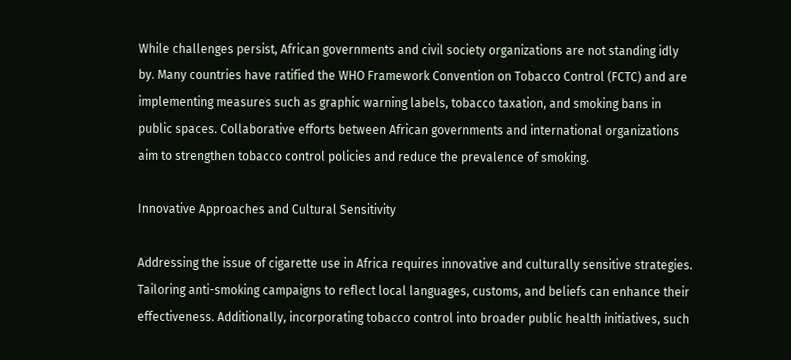While challenges persist, African governments and civil society organizations are not standing idly by. Many countries have ratified the WHO Framework Convention on Tobacco Control (FCTC) and are implementing measures such as graphic warning labels, tobacco taxation, and smoking bans in public spaces. Collaborative efforts between African governments and international organizations aim to strengthen tobacco control policies and reduce the prevalence of smoking.

Innovative Approaches and Cultural Sensitivity

Addressing the issue of cigarette use in Africa requires innovative and culturally sensitive strategies. Tailoring anti-smoking campaigns to reflect local languages, customs, and beliefs can enhance their effectiveness. Additionally, incorporating tobacco control into broader public health initiatives, such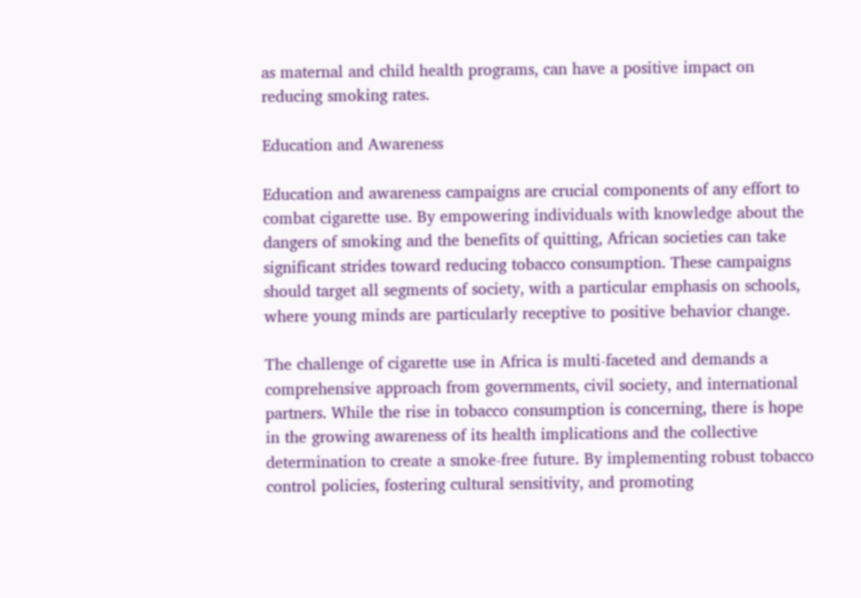as maternal and child health programs, can have a positive impact on reducing smoking rates.

Education and Awareness

Education and awareness campaigns are crucial components of any effort to combat cigarette use. By empowering individuals with knowledge about the dangers of smoking and the benefits of quitting, African societies can take significant strides toward reducing tobacco consumption. These campaigns should target all segments of society, with a particular emphasis on schools, where young minds are particularly receptive to positive behavior change.

The challenge of cigarette use in Africa is multi-faceted and demands a comprehensive approach from governments, civil society, and international partners. While the rise in tobacco consumption is concerning, there is hope in the growing awareness of its health implications and the collective determination to create a smoke-free future. By implementing robust tobacco control policies, fostering cultural sensitivity, and promoting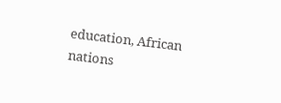education, African nations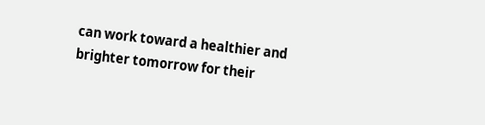can work toward a healthier and brighter tomorrow for their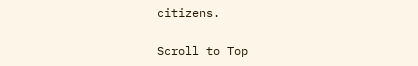citizens.

Scroll to Top